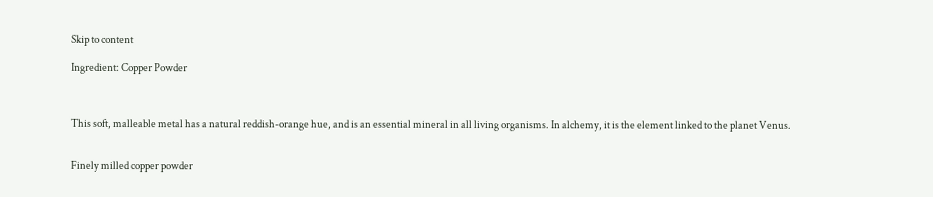Skip to content

Ingredient: Copper Powder



This soft, malleable metal has a natural reddish-orange hue, and is an essential mineral in all living organisms. In alchemy, it is the element linked to the planet Venus.


Finely milled copper powder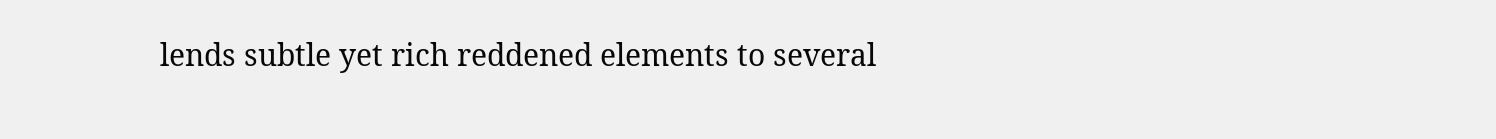lends subtle yet rich reddened elements to several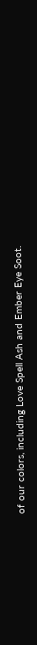of our colors, including Love Spell Ash and Ember Eye Soot.